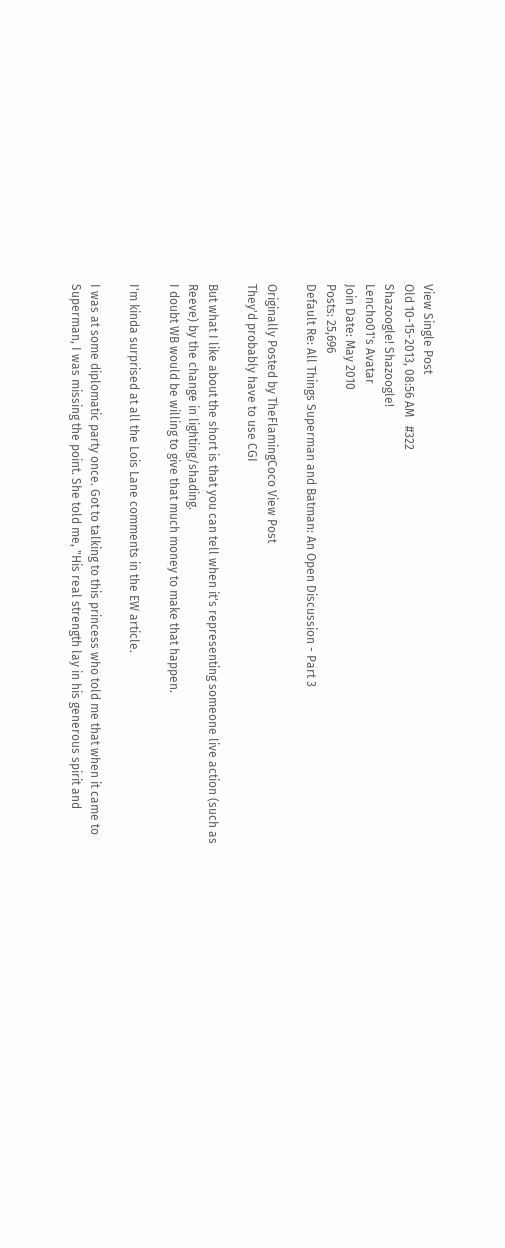View Single Post
Old 10-15-2013, 08:56 AM   #322
Shazoogle! Shazoogle!
Lencho01's Avatar
Join Date: May 2010
Posts: 25,696
Default Re: All Things Superman and Batman: An Open Discussion - Part 3

Originally Posted by TheFlamingCoco View Post
They'd probably have to use CGI

But what I like about the short is that you can tell when it's representing someone live action (such as Reeve) by the change in lighting/shading.
I doubt WB would be willing to give that much money to make that happen.

I'm kinda surprised at all the Lois Lane comments in the EW article.

I was at some diplomatic party once. Got to talking to this princess who told me that when it came to Superman, I was missing the point. She told me, "His real strength lay in his generous spirit and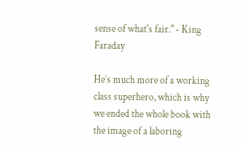sense of what's fair." - King Faraday

He’s much more of a working class superhero, which is why we ended the whole book with the image of a laboring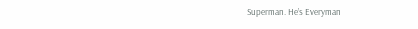Superman. He’s Everyman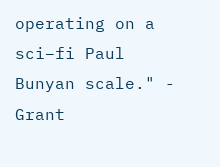operating on a sci–fi Paul Bunyan scale." - Grant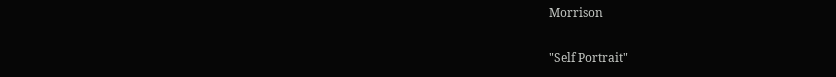Morrison

"Self Portrait"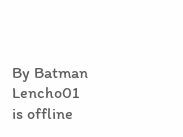By Batman
Lencho01 is offline